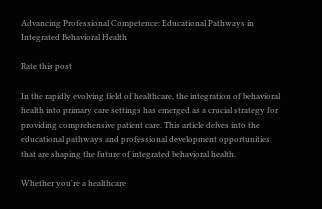Advancing Professional Competence: Educational Pathways in Integrated Behavioral Health

Rate this post

In the rapidly evolving field of healthcare, the integration of behavioral health into primary care settings has emerged as a crucial strategy for providing comprehensive patient care. This article delves into the educational pathways and professional development opportunities that are shaping the future of integrated behavioral health.

Whether you're a healthcare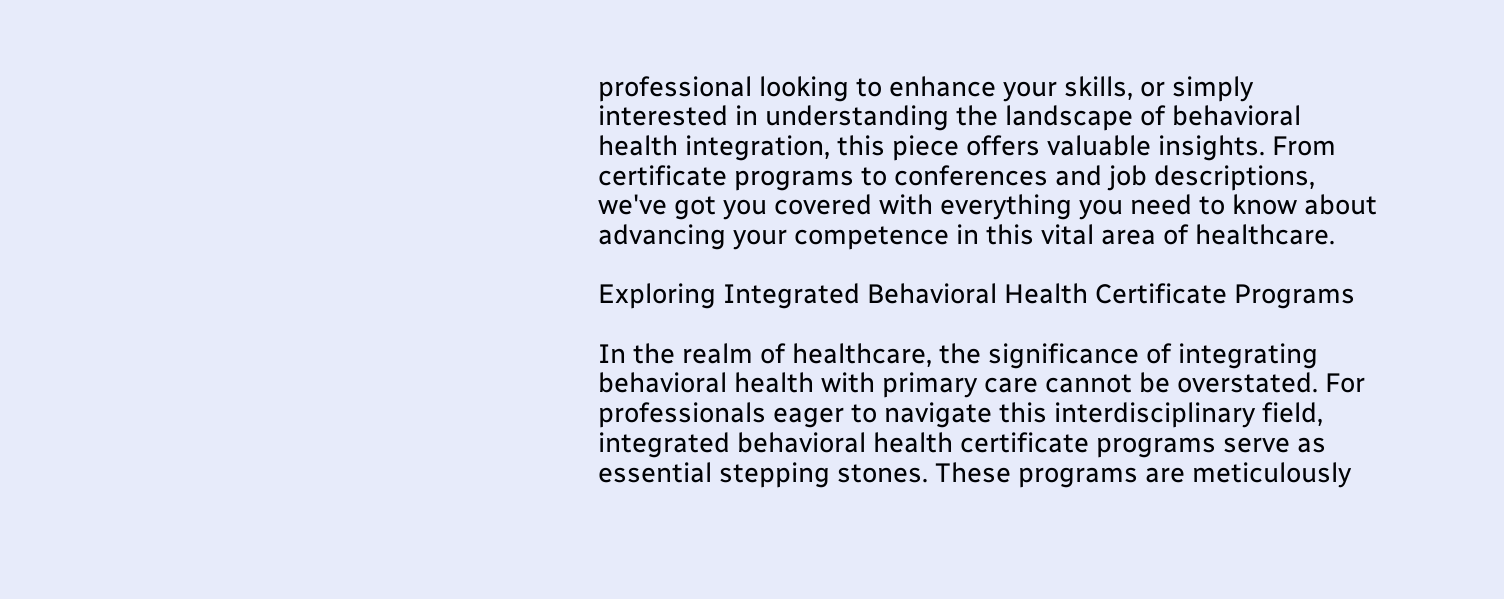professional looking to enhance your skills, or simply interested in understanding the landscape of behavioral health integration, this piece offers valuable insights. From certificate programs to conferences and job descriptions, we've got you covered with everything you need to know about advancing your competence in this vital area of healthcare.

Exploring Integrated Behavioral Health Certificate Programs

In the realm of healthcare, the significance of integrating behavioral health with primary care cannot be overstated. For professionals eager to navigate this interdisciplinary field, integrated behavioral health certificate programs serve as essential stepping stones. These programs are meticulously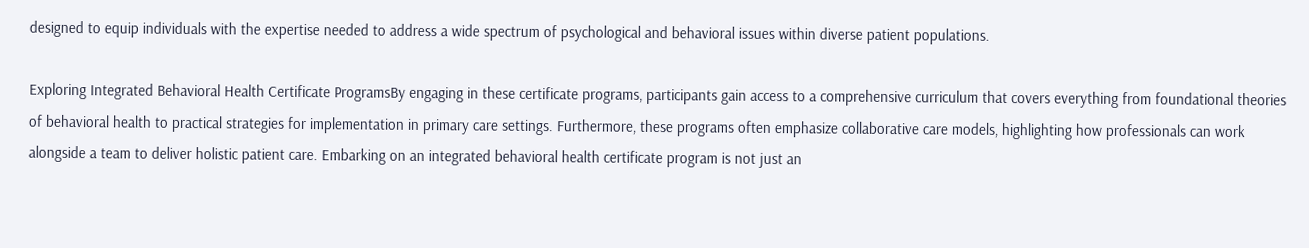designed to equip individuals with the expertise needed to address a wide spectrum of psychological and behavioral issues within diverse patient populations.

Exploring Integrated Behavioral Health Certificate ProgramsBy engaging in these certificate programs, participants gain access to a comprehensive curriculum that covers everything from foundational theories of behavioral health to practical strategies for implementation in primary care settings. Furthermore, these programs often emphasize collaborative care models, highlighting how professionals can work alongside a team to deliver holistic patient care. Embarking on an integrated behavioral health certificate program is not just an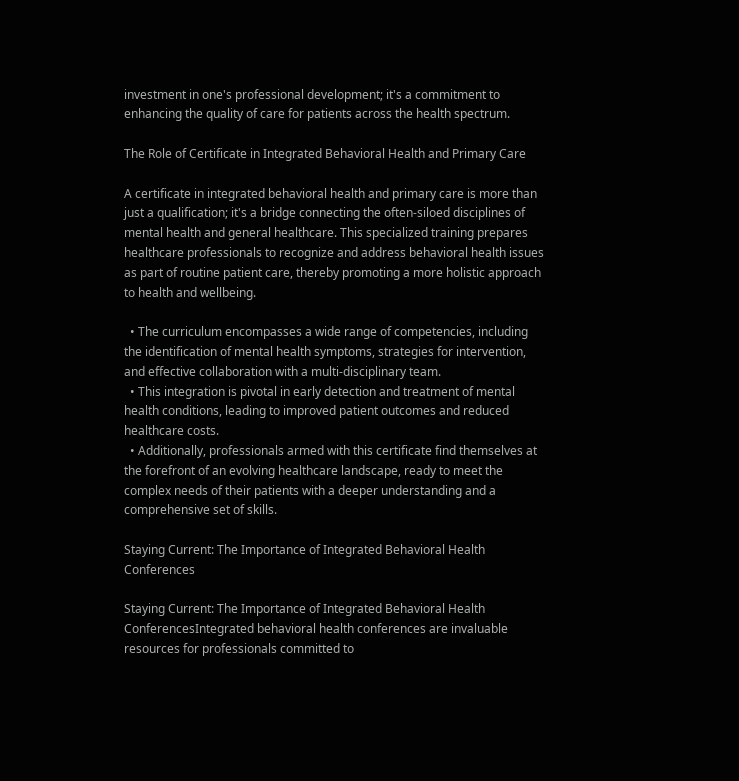investment in one's professional development; it's a commitment to enhancing the quality of care for patients across the health spectrum.

The Role of Certificate in Integrated Behavioral Health and Primary Care

A certificate in integrated behavioral health and primary care is more than just a qualification; it's a bridge connecting the often-siloed disciplines of mental health and general healthcare. This specialized training prepares healthcare professionals to recognize and address behavioral health issues as part of routine patient care, thereby promoting a more holistic approach to health and wellbeing.

  • The curriculum encompasses a wide range of competencies, including the identification of mental health symptoms, strategies for intervention, and effective collaboration with a multi-disciplinary team.
  • This integration is pivotal in early detection and treatment of mental health conditions, leading to improved patient outcomes and reduced healthcare costs.
  • Additionally, professionals armed with this certificate find themselves at the forefront of an evolving healthcare landscape, ready to meet the complex needs of their patients with a deeper understanding and a comprehensive set of skills.

Staying Current: The Importance of Integrated Behavioral Health Conferences

Staying Current: The Importance of Integrated Behavioral Health ConferencesIntegrated behavioral health conferences are invaluable resources for professionals committed to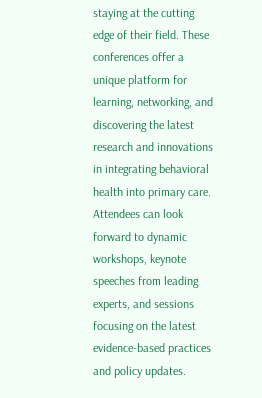staying at the cutting edge of their field. These conferences offer a unique platform for learning, networking, and discovering the latest research and innovations in integrating behavioral health into primary care. Attendees can look forward to dynamic workshops, keynote speeches from leading experts, and sessions focusing on the latest evidence-based practices and policy updates.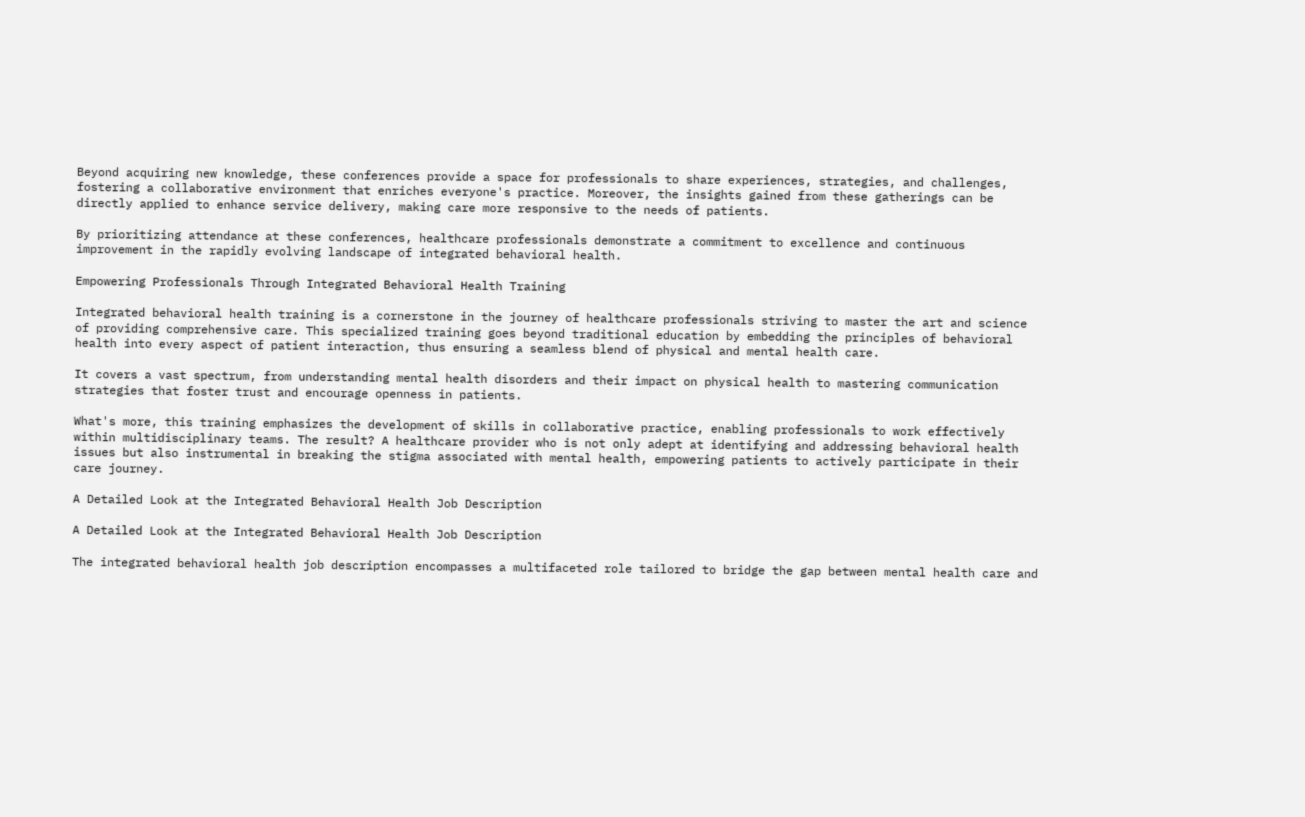Beyond acquiring new knowledge, these conferences provide a space for professionals to share experiences, strategies, and challenges, fostering a collaborative environment that enriches everyone's practice. Moreover, the insights gained from these gatherings can be directly applied to enhance service delivery, making care more responsive to the needs of patients.

By prioritizing attendance at these conferences, healthcare professionals demonstrate a commitment to excellence and continuous improvement in the rapidly evolving landscape of integrated behavioral health.

Empowering Professionals Through Integrated Behavioral Health Training

Integrated behavioral health training is a cornerstone in the journey of healthcare professionals striving to master the art and science of providing comprehensive care. This specialized training goes beyond traditional education by embedding the principles of behavioral health into every aspect of patient interaction, thus ensuring a seamless blend of physical and mental health care.

It covers a vast spectrum, from understanding mental health disorders and their impact on physical health to mastering communication strategies that foster trust and encourage openness in patients.

What's more, this training emphasizes the development of skills in collaborative practice, enabling professionals to work effectively within multidisciplinary teams. The result? A healthcare provider who is not only adept at identifying and addressing behavioral health issues but also instrumental in breaking the stigma associated with mental health, empowering patients to actively participate in their care journey.

A Detailed Look at the Integrated Behavioral Health Job Description

A Detailed Look at the Integrated Behavioral Health Job Description

The integrated behavioral health job description encompasses a multifaceted role tailored to bridge the gap between mental health care and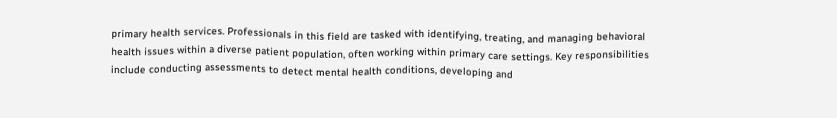primary health services. Professionals in this field are tasked with identifying, treating, and managing behavioral health issues within a diverse patient population, often working within primary care settings. Key responsibilities include conducting assessments to detect mental health conditions, developing and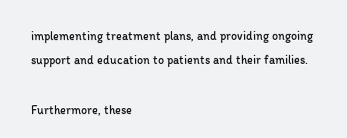implementing treatment plans, and providing ongoing support and education to patients and their families.

Furthermore, these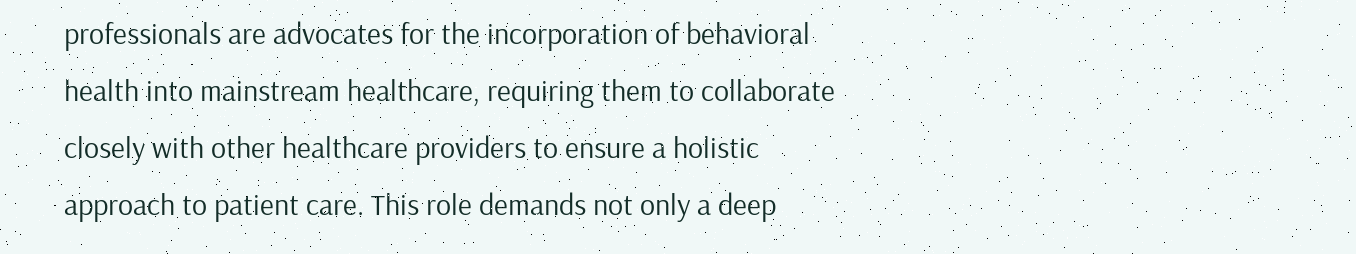professionals are advocates for the incorporation of behavioral health into mainstream healthcare, requiring them to collaborate closely with other healthcare providers to ensure a holistic approach to patient care. This role demands not only a deep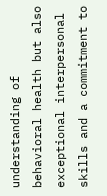understanding of behavioral health but also exceptional interpersonal skills and a commitment to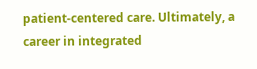patient-centered care. Ultimately, a career in integrated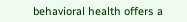behavioral health offers a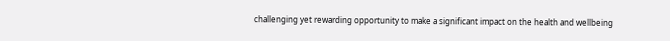challenging yet rewarding opportunity to make a significant impact on the health and wellbeing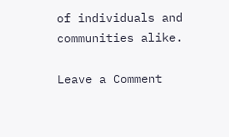of individuals and communities alike.

Leave a Comment